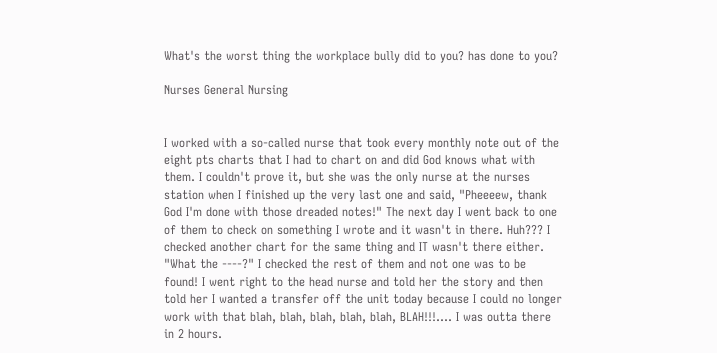What's the worst thing the workplace bully did to you? has done to you?

Nurses General Nursing


I worked with a so-called nurse that took every monthly note out of the eight pts charts that I had to chart on and did God knows what with them. I couldn't prove it, but she was the only nurse at the nurses station when I finished up the very last one and said, "Pheeeew, thank God I'm done with those dreaded notes!" The next day I went back to one of them to check on something I wrote and it wasn't in there. Huh??? I checked another chart for the same thing and IT wasn't there either. "What the ----?" I checked the rest of them and not one was to be found! I went right to the head nurse and told her the story and then told her I wanted a transfer off the unit today because I could no longer work with that blah, blah, blah, blah, blah, BLAH!!!.... I was outta there in 2 hours.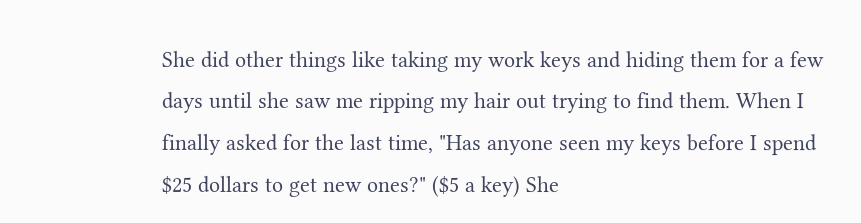She did other things like taking my work keys and hiding them for a few days until she saw me ripping my hair out trying to find them. When I finally asked for the last time, "Has anyone seen my keys before I spend $25 dollars to get new ones?" ($5 a key) She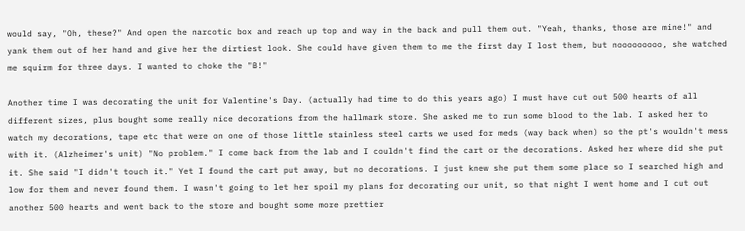would say, "Oh, these?" And open the narcotic box and reach up top and way in the back and pull them out. "Yeah, thanks, those are mine!" and yank them out of her hand and give her the dirtiest look. She could have given them to me the first day I lost them, but nooooooooo, she watched me squirm for three days. I wanted to choke the "B!"

Another time I was decorating the unit for Valentine's Day. (actually had time to do this years ago) I must have cut out 500 hearts of all different sizes, plus bought some really nice decorations from the hallmark store. She asked me to run some blood to the lab. I asked her to watch my decorations, tape etc that were on one of those little stainless steel carts we used for meds (way back when) so the pt's wouldn't mess with it. (Alzheimer's unit) "No problem." I come back from the lab and I couldn't find the cart or the decorations. Asked her where did she put it. She said "I didn't touch it." Yet I found the cart put away, but no decorations. I just knew she put them some place so I searched high and low for them and never found them. I wasn't going to let her spoil my plans for decorating our unit, so that night I went home and I cut out another 500 hearts and went back to the store and bought some more prettier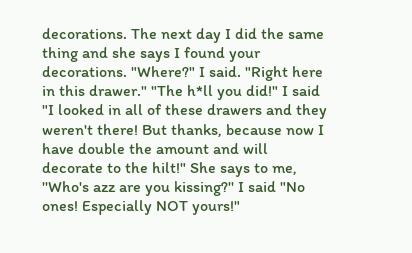decorations. The next day I did the same thing and she says I found your decorations. "Where?" I said. "Right here in this drawer." "The h*ll you did!" I said "I looked in all of these drawers and they weren't there! But thanks, because now I have double the amount and will decorate to the hilt!" She says to me, ''Who's azz are you kissing?'' I said "No ones! Especially NOT yours!"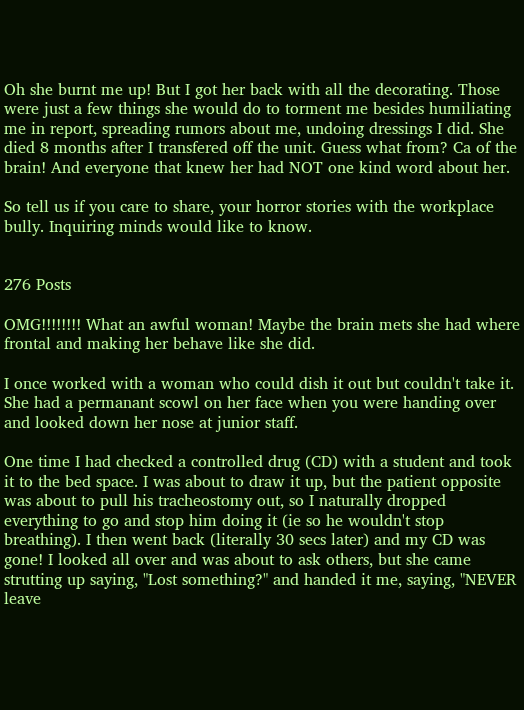Oh she burnt me up! But I got her back with all the decorating. Those were just a few things she would do to torment me besides humiliating me in report, spreading rumors about me, undoing dressings I did. She died 8 months after I transfered off the unit. Guess what from? Ca of the brain! And everyone that knew her had NOT one kind word about her.

So tell us if you care to share, your horror stories with the workplace bully. Inquiring minds would like to know.


276 Posts

OMG!!!!!!!! What an awful woman! Maybe the brain mets she had where frontal and making her behave like she did.

I once worked with a woman who could dish it out but couldn't take it. She had a permanant scowl on her face when you were handing over and looked down her nose at junior staff.

One time I had checked a controlled drug (CD) with a student and took it to the bed space. I was about to draw it up, but the patient opposite was about to pull his tracheostomy out, so I naturally dropped everything to go and stop him doing it (ie so he wouldn't stop breathing). I then went back (literally 30 secs later) and my CD was gone! I looked all over and was about to ask others, but she came strutting up saying, "Lost something?" and handed it me, saying, "NEVER leave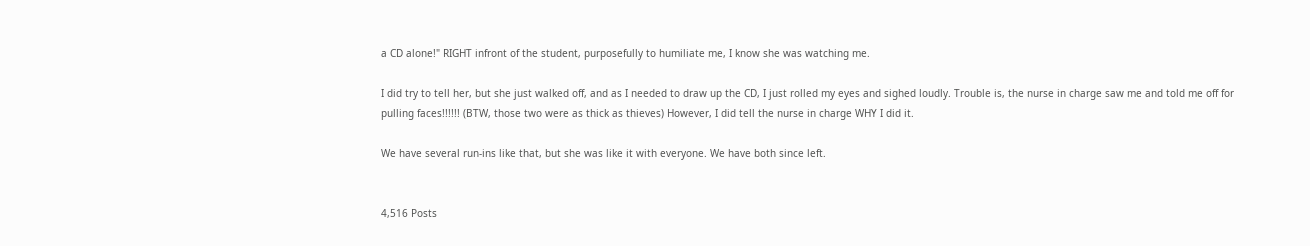a CD alone!" RIGHT infront of the student, purposefully to humiliate me, I know she was watching me.

I did try to tell her, but she just walked off, and as I needed to draw up the CD, I just rolled my eyes and sighed loudly. Trouble is, the nurse in charge saw me and told me off for pulling faces!!!!!! (BTW, those two were as thick as thieves) However, I did tell the nurse in charge WHY I did it.

We have several run-ins like that, but she was like it with everyone. We have both since left.


4,516 Posts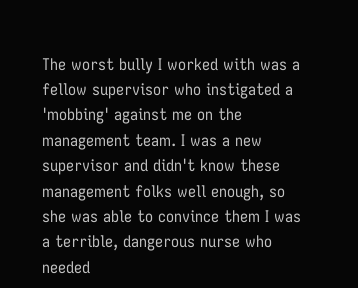The worst bully I worked with was a fellow supervisor who instigated a 'mobbing' against me on the management team. I was a new supervisor and didn't know these management folks well enough, so she was able to convince them I was a terrible, dangerous nurse who needed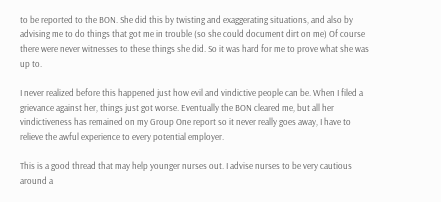to be reported to the BON. She did this by twisting and exaggerating situations, and also by advising me to do things that got me in trouble (so she could document dirt on me) Of course there were never witnesses to these things she did. So it was hard for me to prove what she was up to.

I never realized before this happened just how evil and vindictive people can be. When I filed a grievance against her, things just got worse. Eventually the BON cleared me, but all her vindictiveness has remained on my Group One report so it never really goes away, I have to relieve the awful experience to every potential employer.

This is a good thread that may help younger nurses out. I advise nurses to be very cautious around a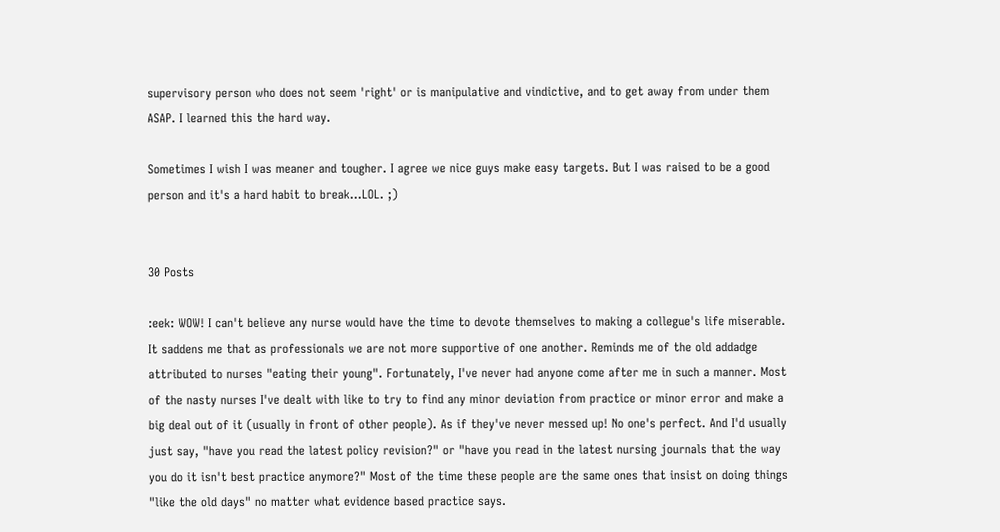supervisory person who does not seem 'right' or is manipulative and vindictive, and to get away from under them ASAP. I learned this the hard way.

Sometimes I wish I was meaner and tougher. I agree we nice guys make easy targets. But I was raised to be a good person and it's a hard habit to break...LOL. ;)


30 Posts

:eek: WOW! I can't believe any nurse would have the time to devote themselves to making a collegue's life miserable. It saddens me that as professionals we are not more supportive of one another. Reminds me of the old addadge attributed to nurses "eating their young". Fortunately, I've never had anyone come after me in such a manner. Most of the nasty nurses I've dealt with like to try to find any minor deviation from practice or minor error and make a big deal out of it (usually in front of other people). As if they've never messed up! No one's perfect. And I'd usually just say, "have you read the latest policy revision?" or "have you read in the latest nursing journals that the way you do it isn't best practice anymore?" Most of the time these people are the same ones that insist on doing things "like the old days" no matter what evidence based practice says.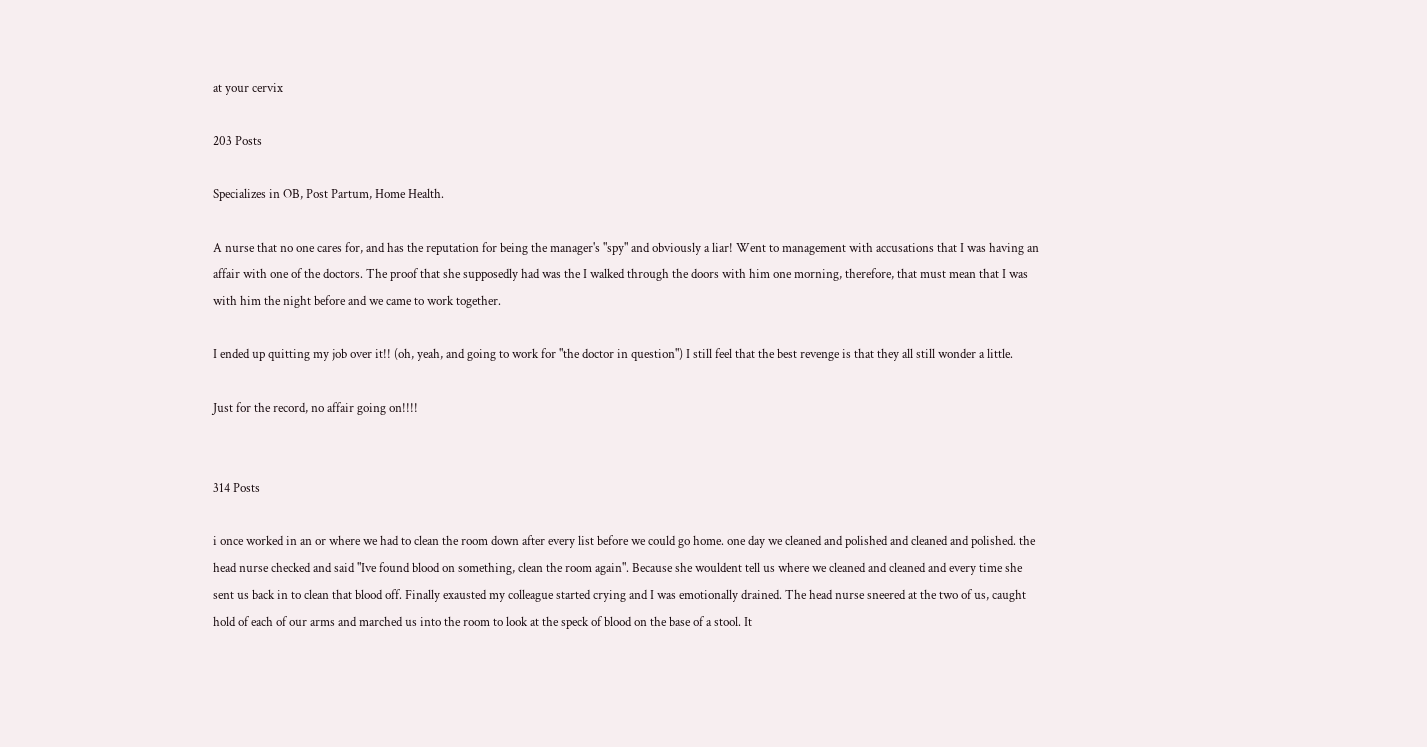at your cervix

203 Posts

Specializes in OB, Post Partum, Home Health.

A nurse that no one cares for, and has the reputation for being the manager's "spy" and obviously a liar! Went to management with accusations that I was having an affair with one of the doctors. The proof that she supposedly had was the I walked through the doors with him one morning, therefore, that must mean that I was with him the night before and we came to work together.

I ended up quitting my job over it!! (oh, yeah, and going to work for "the doctor in question") I still feel that the best revenge is that they all still wonder a little.

Just for the record, no affair going on!!!!


314 Posts

i once worked in an or where we had to clean the room down after every list before we could go home. one day we cleaned and polished and cleaned and polished. the head nurse checked and said "Ive found blood on something, clean the room again". Because she wouldent tell us where we cleaned and cleaned and every time she sent us back in to clean that blood off. Finally exausted my colleague started crying and I was emotionally drained. The head nurse sneered at the two of us, caught hold of each of our arms and marched us into the room to look at the speck of blood on the base of a stool. It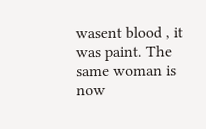wasent blood , it was paint. The same woman is now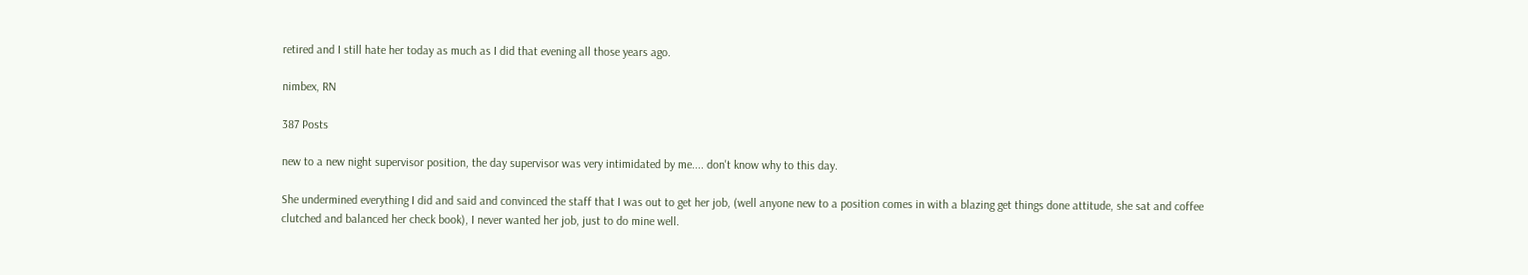retired and I still hate her today as much as I did that evening all those years ago.

nimbex, RN

387 Posts

new to a new night supervisor position, the day supervisor was very intimidated by me.... don't know why to this day.

She undermined everything I did and said and convinced the staff that I was out to get her job, (well anyone new to a position comes in with a blazing get things done attitude, she sat and coffee clutched and balanced her check book), I never wanted her job, just to do mine well.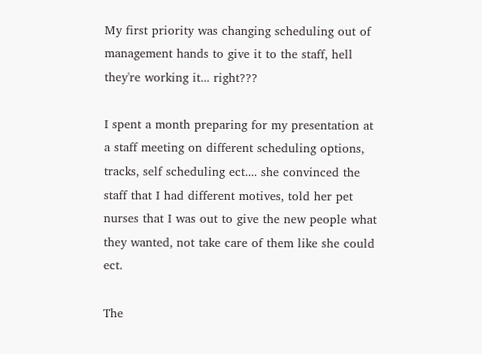My first priority was changing scheduling out of management hands to give it to the staff, hell they're working it... right???

I spent a month preparing for my presentation at a staff meeting on different scheduling options, tracks, self scheduling ect.... she convinced the staff that I had different motives, told her pet nurses that I was out to give the new people what they wanted, not take care of them like she could ect.

The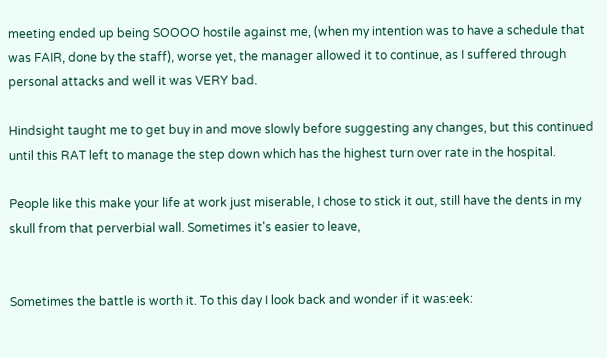meeting ended up being SOOOO hostile against me, (when my intention was to have a schedule that was FAIR, done by the staff), worse yet, the manager allowed it to continue, as I suffered through personal attacks and well it was VERY bad.

Hindsight taught me to get buy in and move slowly before suggesting any changes, but this continued until this RAT left to manage the step down which has the highest turn over rate in the hospital.

People like this make your life at work just miserable, I chose to stick it out, still have the dents in my skull from that perverbial wall. Sometimes it's easier to leave,


Sometimes the battle is worth it. To this day I look back and wonder if it was:eek: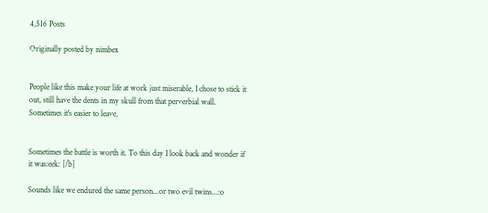4,516 Posts

Originally posted by nimbex


People like this make your life at work just miserable, I chose to stick it out, still have the dents in my skull from that perverbial wall. Sometimes it's easier to leave,


Sometimes the battle is worth it. To this day I look back and wonder if it was:eek: [/b]

Sounds like we endured the same person...or two evil twins...:o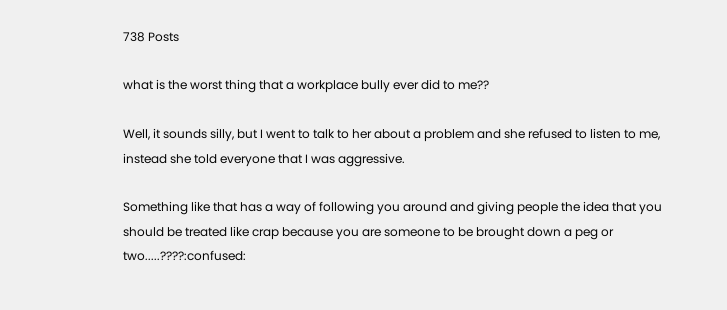738 Posts

what is the worst thing that a workplace bully ever did to me??

Well, it sounds silly, but I went to talk to her about a problem and she refused to listen to me, instead she told everyone that I was aggressive.

Something like that has a way of following you around and giving people the idea that you should be treated like crap because you are someone to be brought down a peg or two.....????:confused: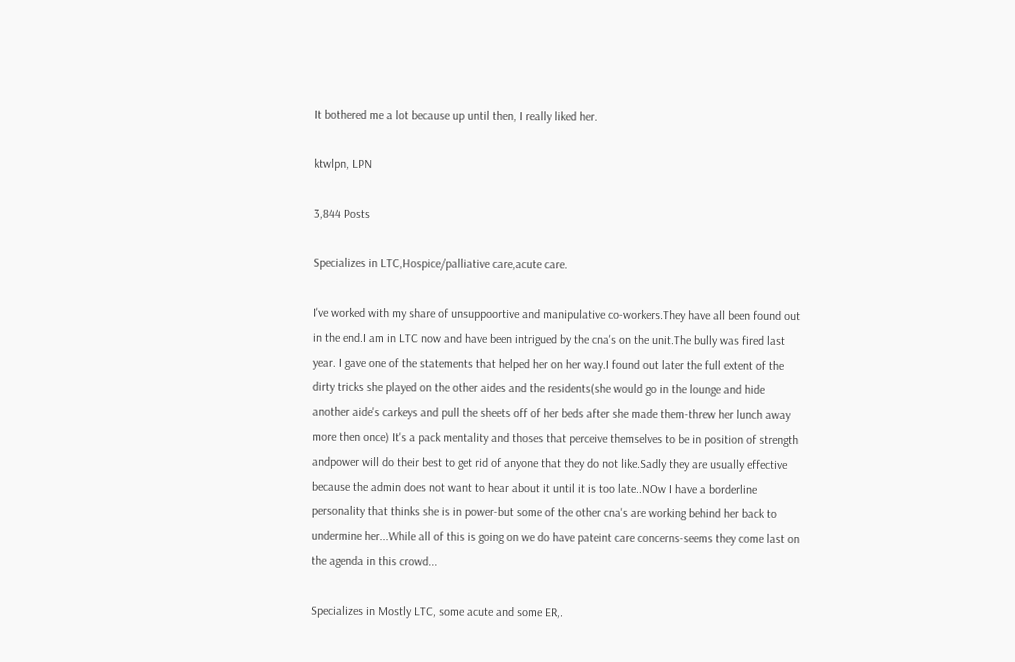It bothered me a lot because up until then, I really liked her.

ktwlpn, LPN

3,844 Posts

Specializes in LTC,Hospice/palliative care,acute care.

I've worked with my share of unsuppoortive and manipulative co-workers.They have all been found out in the end.I am in LTC now and have been intrigued by the cna's on the unit.The bully was fired last year. I gave one of the statements that helped her on her way.I found out later the full extent of the dirty tricks she played on the other aides and the residents(she would go in the lounge and hide another aide's carkeys and pull the sheets off of her beds after she made them-threw her lunch away more then once) It's a pack mentality and thoses that perceive themselves to be in position of strength andpower will do their best to get rid of anyone that they do not like.Sadly they are usually effective because the admin does not want to hear about it until it is too late..NOw I have a borderline personality that thinks she is in power-but some of the other cna's are working behind her back to undermine her...While all of this is going on we do have pateint care concerns-seems they come last on the agenda in this crowd...

Specializes in Mostly LTC, some acute and some ER,.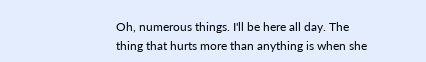Oh, numerous things. I'll be here all day. The thing that hurts more than anything is when she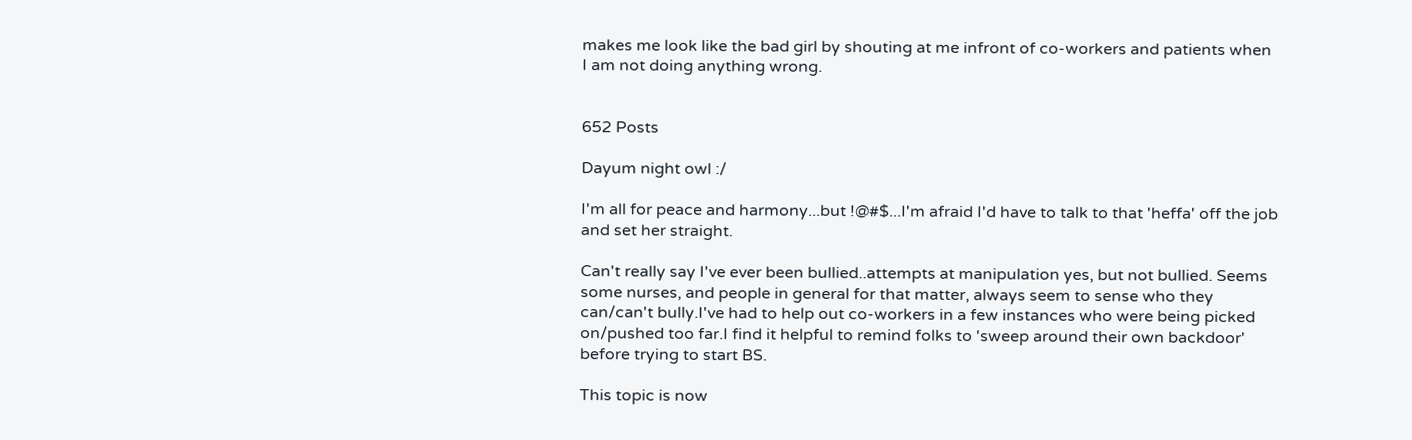makes me look like the bad girl by shouting at me infront of co-workers and patients when I am not doing anything wrong.


652 Posts

Dayum night owl :/

I'm all for peace and harmony...but !@#$...I'm afraid I'd have to talk to that 'heffa' off the job and set her straight.

Can't really say I've ever been bullied..attempts at manipulation yes, but not bullied. Seems some nurses, and people in general for that matter, always seem to sense who they can/can't bully.I've had to help out co-workers in a few instances who were being picked on/pushed too far.I find it helpful to remind folks to 'sweep around their own backdoor' before trying to start BS.

This topic is now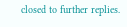closed to further replies.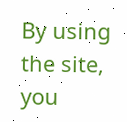By using the site, you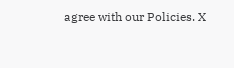agree with our Policies. X